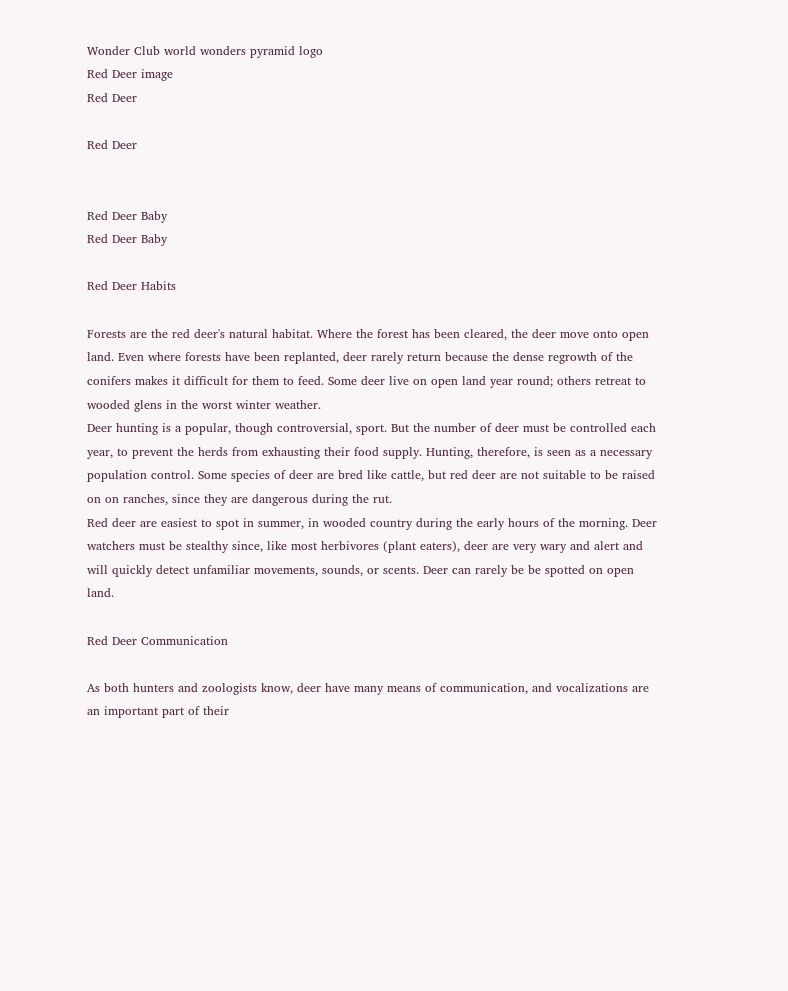Wonder Club world wonders pyramid logo
Red Deer image
Red Deer

Red Deer


Red Deer Baby
Red Deer Baby

Red Deer Habits

Forests are the red deer's natural habitat. Where the forest has been cleared, the deer move onto open land. Even where forests have been replanted, deer rarely return because the dense regrowth of the conifers makes it difficult for them to feed. Some deer live on open land year round; others retreat to wooded glens in the worst winter weather.
Deer hunting is a popular, though controversial, sport. But the number of deer must be controlled each year, to prevent the herds from exhausting their food supply. Hunting, therefore, is seen as a necessary population control. Some species of deer are bred like cattle, but red deer are not suitable to be raised on on ranches, since they are dangerous during the rut.
Red deer are easiest to spot in summer, in wooded country during the early hours of the morning. Deer watchers must be stealthy since, like most herbivores (plant eaters), deer are very wary and alert and will quickly detect unfamiliar movements, sounds, or scents. Deer can rarely be be spotted on open land.

Red Deer Communication

As both hunters and zoologists know, deer have many means of communication, and vocalizations are an important part of their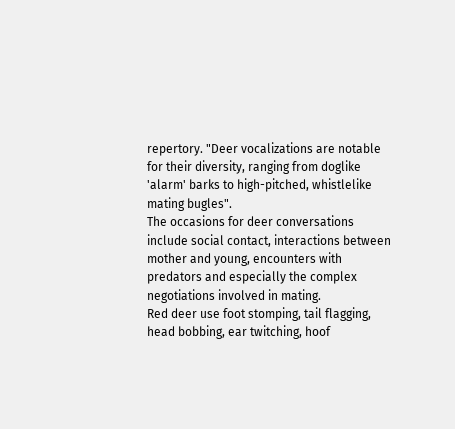repertory. "Deer vocalizations are notable for their diversity, ranging from doglike 'alarm' barks to high-pitched, whistlelike mating bugles".
The occasions for deer conversations include social contact, interactions between mother and young, encounters with predators and especially the complex negotiations involved in mating.
Red deer use foot stomping, tail flagging, head bobbing, ear twitching, hoof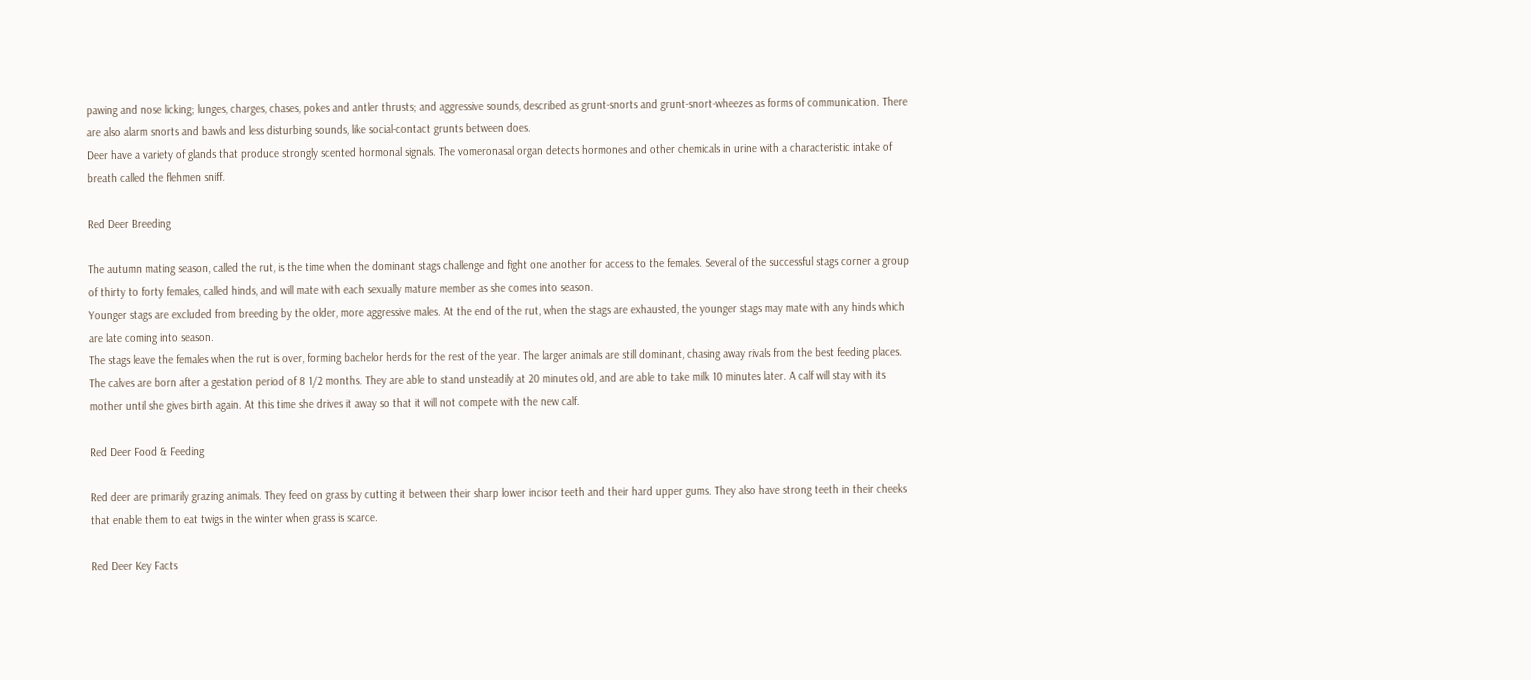pawing and nose licking; lunges, charges, chases, pokes and antler thrusts; and aggressive sounds, described as grunt-snorts and grunt-snort-wheezes as forms of communication. There are also alarm snorts and bawls and less disturbing sounds, like social-contact grunts between does.
Deer have a variety of glands that produce strongly scented hormonal signals. The vomeronasal organ detects hormones and other chemicals in urine with a characteristic intake of breath called the flehmen sniff.

Red Deer Breeding

The autumn mating season, called the rut, is the time when the dominant stags challenge and fight one another for access to the females. Several of the successful stags corner a group of thirty to forty females, called hinds, and will mate with each sexually mature member as she comes into season.
Younger stags are excluded from breeding by the older, more aggressive males. At the end of the rut, when the stags are exhausted, the younger stags may mate with any hinds which are late coming into season.
The stags leave the females when the rut is over, forming bachelor herds for the rest of the year. The larger animals are still dominant, chasing away rivals from the best feeding places.
The calves are born after a gestation period of 8 1/2 months. They are able to stand unsteadily at 20 minutes old, and are able to take milk 10 minutes later. A calf will stay with its mother until she gives birth again. At this time she drives it away so that it will not compete with the new calf.

Red Deer Food & Feeding

Red deer are primarily grazing animals. They feed on grass by cutting it between their sharp lower incisor teeth and their hard upper gums. They also have strong teeth in their cheeks that enable them to eat twigs in the winter when grass is scarce.

Red Deer Key Facts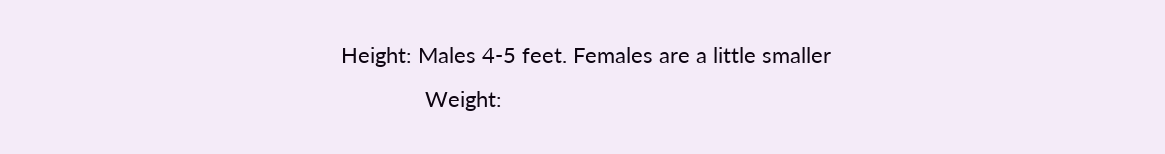Height: Males 4-5 feet. Females are a little smaller
              Weight: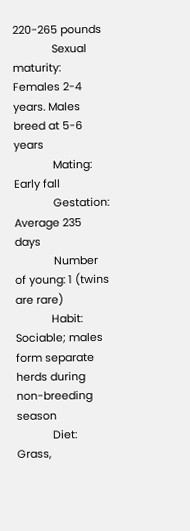220-265 pounds
             Sexual maturity: Females 2-4 years. Males breed at 5-6 years
             Mating: Early fall
             Gestation: Average 235 days
             Number of young: 1 (twins are rare)
            Habit: Sociable; males form separate herds during non-breeding season
            Diet: Grass,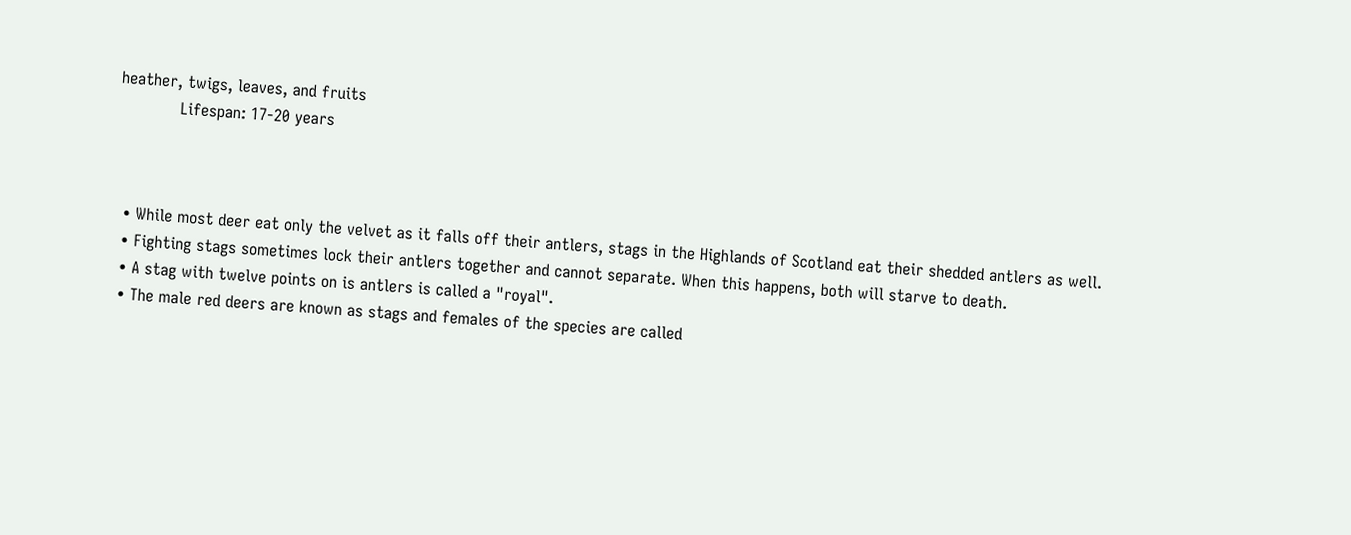heather, twigs, leaves, and fruits
            Lifespan: 17-20 years



  • While most deer eat only the velvet as it falls off their antlers, stags in the Highlands of Scotland eat their shedded antlers as well.
  • Fighting stags sometimes lock their antlers together and cannot separate. When this happens, both will starve to death.
  • A stag with twelve points on is antlers is called a "royal".
  • The male red deers are known as stags and females of the species are called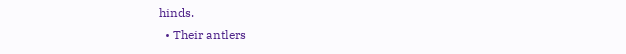hinds.
  • Their antlers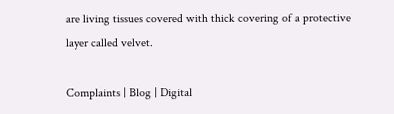are living tissues covered with thick covering of a protective layer called velvet.

Complaints | Blog | Digital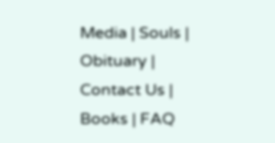Media | Souls | Obituary | Contact Us | Books | FAQ